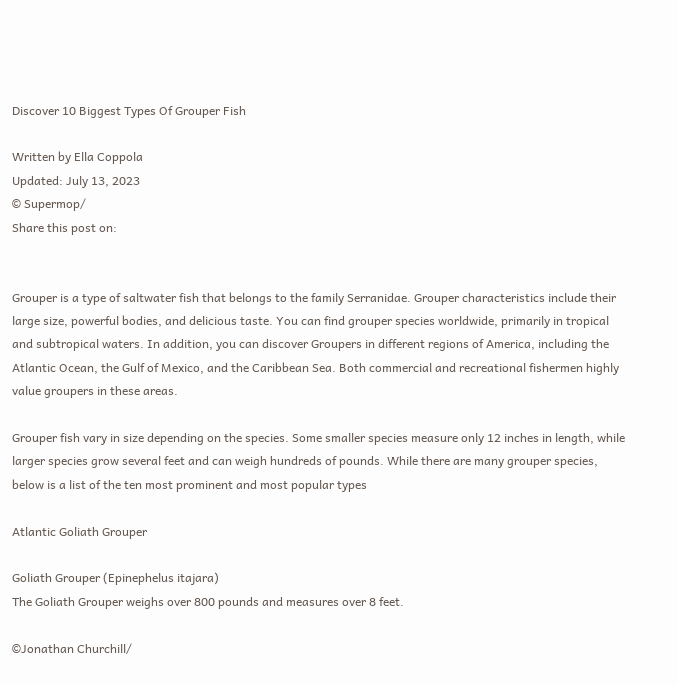Discover 10 Biggest Types Of Grouper Fish

Written by Ella Coppola
Updated: July 13, 2023
© Supermop/
Share this post on:


Grouper is a type of saltwater fish that belongs to the family Serranidae. Grouper characteristics include their large size, powerful bodies, and delicious taste. You can find grouper species worldwide, primarily in tropical and subtropical waters. In addition, you can discover Groupers in different regions of America, including the Atlantic Ocean, the Gulf of Mexico, and the Caribbean Sea. Both commercial and recreational fishermen highly value groupers in these areas.

Grouper fish vary in size depending on the species. Some smaller species measure only 12 inches in length, while larger species grow several feet and can weigh hundreds of pounds. While there are many grouper species, below is a list of the ten most prominent and most popular types

Atlantic Goliath Grouper

Goliath Grouper (Epinephelus itajara)
The Goliath Grouper weighs over 800 pounds and measures over 8 feet.

©Jonathan Churchill/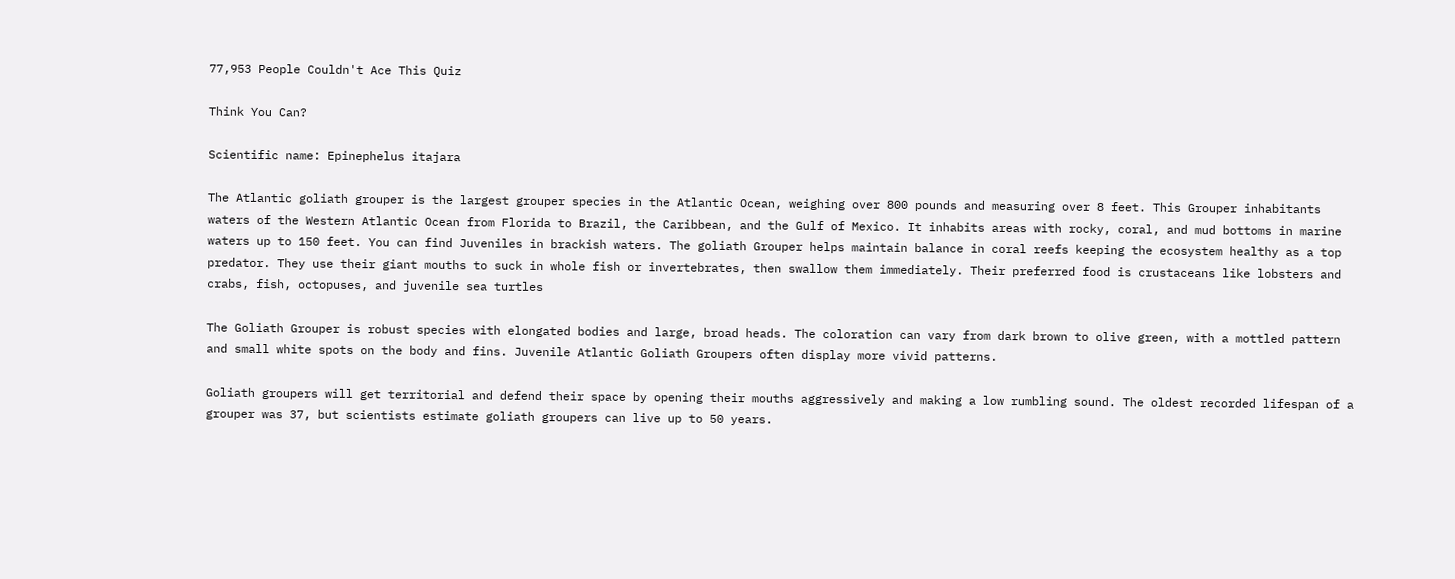77,953 People Couldn't Ace This Quiz

Think You Can?

Scientific name: Epinephelus itajara

The Atlantic goliath grouper is the largest grouper species in the Atlantic Ocean, weighing over 800 pounds and measuring over 8 feet. This Grouper inhabitants waters of the Western Atlantic Ocean from Florida to Brazil, the Caribbean, and the Gulf of Mexico. It inhabits areas with rocky, coral, and mud bottoms in marine waters up to 150 feet. You can find Juveniles in brackish waters. The goliath Grouper helps maintain balance in coral reefs keeping the ecosystem healthy as a top predator. They use their giant mouths to suck in whole fish or invertebrates, then swallow them immediately. Their preferred food is crustaceans like lobsters and crabs, fish, octopuses, and juvenile sea turtles

The Goliath Grouper is robust species with elongated bodies and large, broad heads. The coloration can vary from dark brown to olive green, with a mottled pattern and small white spots on the body and fins. Juvenile Atlantic Goliath Groupers often display more vivid patterns.

Goliath groupers will get territorial and defend their space by opening their mouths aggressively and making a low rumbling sound. The oldest recorded lifespan of a grouper was 37, but scientists estimate goliath groupers can live up to 50 years.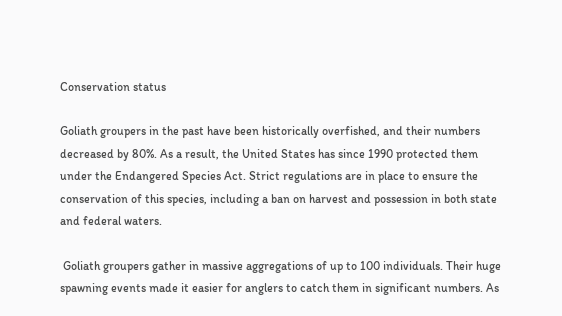Conservation status

Goliath groupers in the past have been historically overfished, and their numbers decreased by 80%. As a result, the United States has since 1990 protected them under the Endangered Species Act. Strict regulations are in place to ensure the conservation of this species, including a ban on harvest and possession in both state and federal waters.

 Goliath groupers gather in massive aggregations of up to 100 individuals. Their huge spawning events made it easier for anglers to catch them in significant numbers. As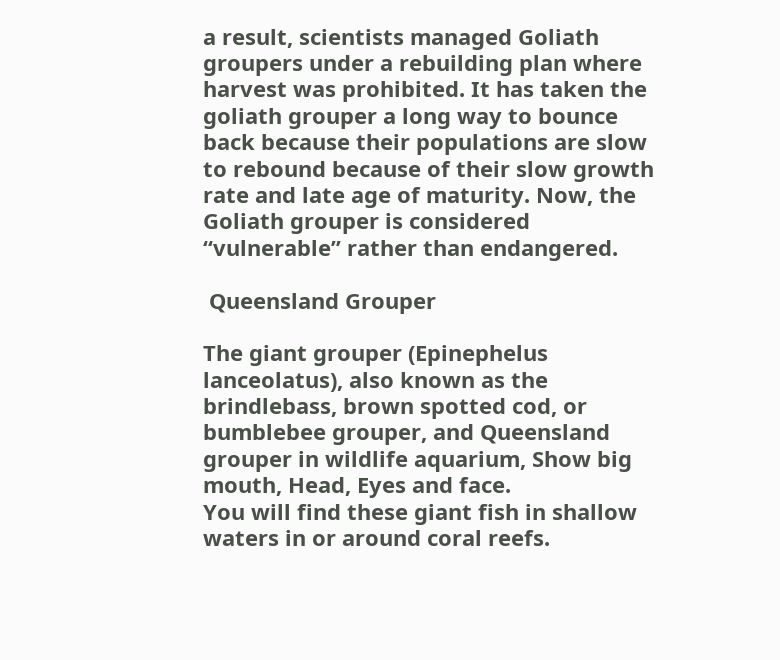a result, scientists managed Goliath groupers under a rebuilding plan where harvest was prohibited. It has taken the goliath grouper a long way to bounce back because their populations are slow to rebound because of their slow growth rate and late age of maturity. Now, the Goliath grouper is considered “vulnerable” rather than endangered.

 Queensland Grouper

The giant grouper (Epinephelus lanceolatus), also known as the brindlebass, brown spotted cod, or bumblebee grouper, and Queensland grouper in wildlife aquarium, Show big mouth, Head, Eyes and face.
You will find these giant fish in shallow waters in or around coral reefs.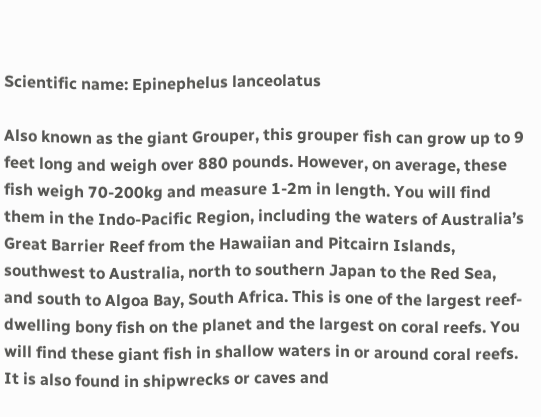Scientific name: Epinephelus lanceolatus

Also known as the giant Grouper, this grouper fish can grow up to 9 feet long and weigh over 880 pounds. However, on average, these fish weigh 70-200kg and measure 1-2m in length. You will find them in the Indo-Pacific Region, including the waters of Australia’s Great Barrier Reef from the Hawaiian and Pitcairn Islands, southwest to Australia, north to southern Japan to the Red Sea, and south to Algoa Bay, South Africa. This is one of the largest reef-dwelling bony fish on the planet and the largest on coral reefs. You will find these giant fish in shallow waters in or around coral reefs. It is also found in shipwrecks or caves and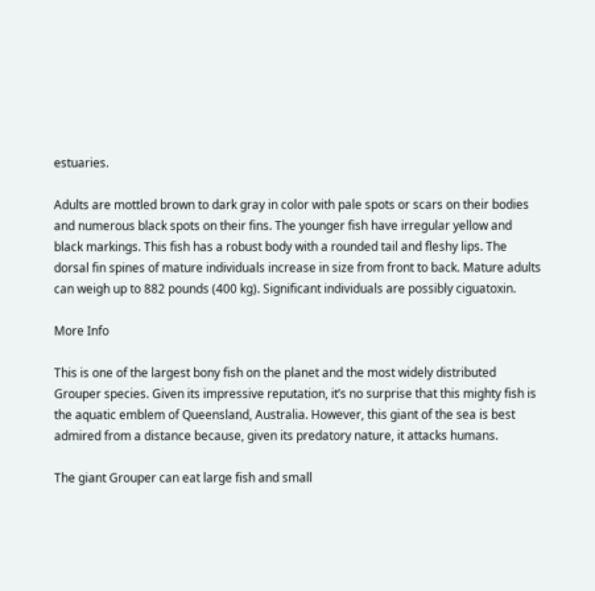estuaries.

Adults are mottled brown to dark gray in color with pale spots or scars on their bodies and numerous black spots on their fins. The younger fish have irregular yellow and black markings. This fish has a robust body with a rounded tail and fleshy lips. The dorsal fin spines of mature individuals increase in size from front to back. Mature adults can weigh up to 882 pounds (400 kg). Significant individuals are possibly ciguatoxin.

More Info

This is one of the largest bony fish on the planet and the most widely distributed Grouper species. Given its impressive reputation, it’s no surprise that this mighty fish is the aquatic emblem of Queensland, Australia. However, this giant of the sea is best admired from a distance because, given its predatory nature, it attacks humans.

The giant Grouper can eat large fish and small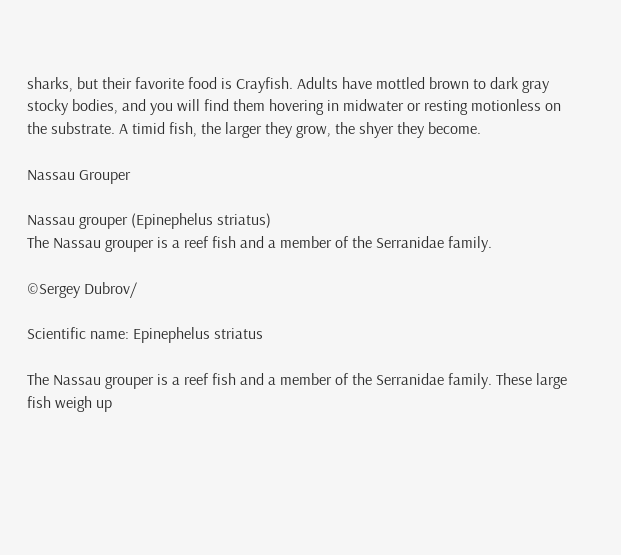sharks, but their favorite food is Crayfish. Adults have mottled brown to dark gray stocky bodies, and you will find them hovering in midwater or resting motionless on the substrate. A timid fish, the larger they grow, the shyer they become.

Nassau Grouper

Nassau grouper (Epinephelus striatus)
The Nassau grouper is a reef fish and a member of the Serranidae family.

©Sergey Dubrov/

Scientific name: Epinephelus striatus

The Nassau grouper is a reef fish and a member of the Serranidae family. These large fish weigh up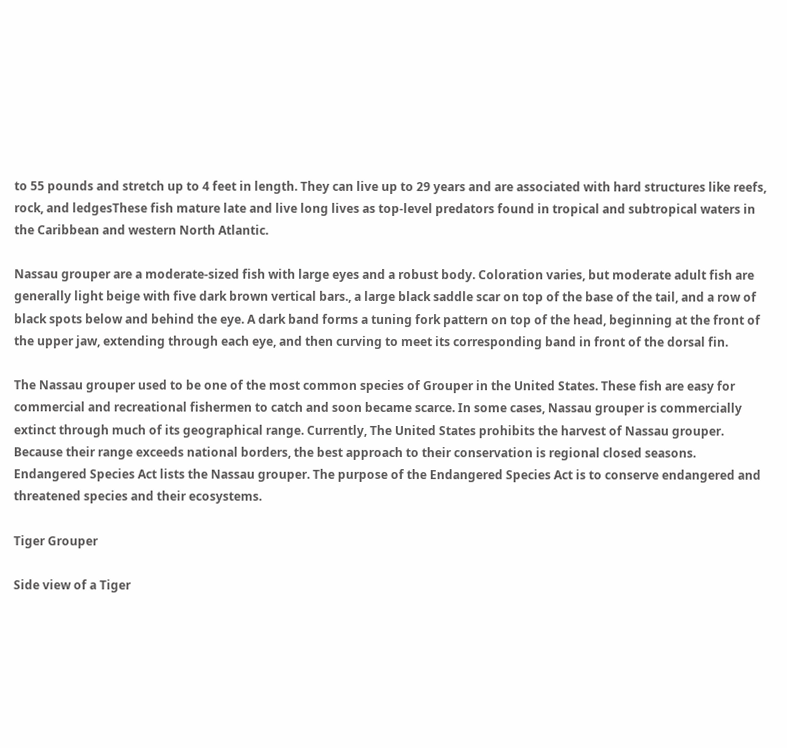to 55 pounds and stretch up to 4 feet in length. They can live up to 29 years and are associated with hard structures like reefs, rock, and ledgesThese fish mature late and live long lives as top-level predators found in tropical and subtropical waters in the Caribbean and western North Atlantic.

Nassau grouper are a moderate-sized fish with large eyes and a robust body. Coloration varies, but moderate adult fish are generally light beige with five dark brown vertical bars., a large black saddle scar on top of the base of the tail, and a row of black spots below and behind the eye. A dark band forms a tuning fork pattern on top of the head, beginning at the front of the upper jaw, extending through each eye, and then curving to meet its corresponding band in front of the dorsal fin.

The Nassau grouper used to be one of the most common species of Grouper in the United States. These fish are easy for commercial and recreational fishermen to catch and soon became scarce. In some cases, Nassau grouper is commercially extinct through much of its geographical range. Currently, The United States prohibits the harvest of Nassau grouper. Because their range exceeds national borders, the best approach to their conservation is regional closed seasons. Endangered Species Act lists the Nassau grouper. The purpose of the Endangered Species Act is to conserve endangered and threatened species and their ecosystems.

Tiger Grouper

Side view of a Tiger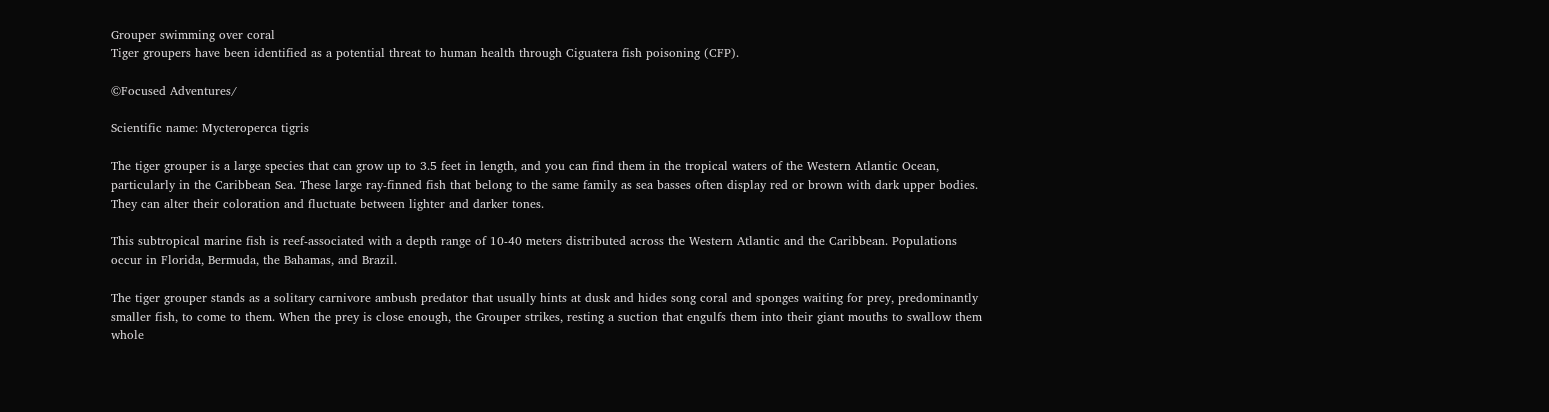Grouper swimming over coral
Tiger groupers have been identified as a potential threat to human health through Ciguatera fish poisoning (CFP).

©Focused Adventures/

Scientific name: Mycteroperca tigris

The tiger grouper is a large species that can grow up to 3.5 feet in length, and you can find them in the tropical waters of the Western Atlantic Ocean, particularly in the Caribbean Sea. These large ray-finned fish that belong to the same family as sea basses often display red or brown with dark upper bodies. They can alter their coloration and fluctuate between lighter and darker tones.

This subtropical marine fish is reef-associated with a depth range of 10-40 meters distributed across the Western Atlantic and the Caribbean. Populations occur in Florida, Bermuda, the Bahamas, and Brazil.

The tiger grouper stands as a solitary carnivore ambush predator that usually hints at dusk and hides song coral and sponges waiting for prey, predominantly smaller fish, to come to them. When the prey is close enough, the Grouper strikes, resting a suction that engulfs them into their giant mouths to swallow them whole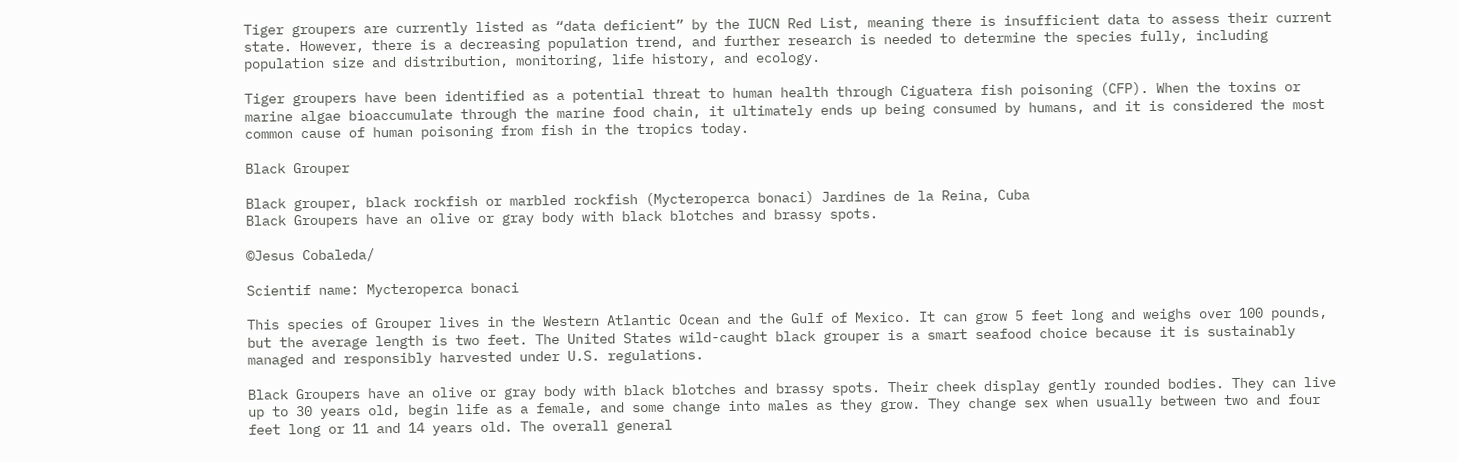Tiger groupers are currently listed as “data deficient” by the IUCN Red List, meaning there is insufficient data to assess their current state. However, there is a decreasing population trend, and further research is needed to determine the species fully, including population size and distribution, monitoring, life history, and ecology.

Tiger groupers have been identified as a potential threat to human health through Ciguatera fish poisoning (CFP). When the toxins or marine algae bioaccumulate through the marine food chain, it ultimately ends up being consumed by humans, and it is considered the most common cause of human poisoning from fish in the tropics today.

Black Grouper

Black grouper, black rockfish or marbled rockfish (Mycteroperca bonaci) Jardines de la Reina, Cuba
Black Groupers have an olive or gray body with black blotches and brassy spots.

©Jesus Cobaleda/

Scientif name: Mycteroperca bonaci

This species of Grouper lives in the Western Atlantic Ocean and the Gulf of Mexico. It can grow 5 feet long and weighs over 100 pounds, but the average length is two feet. The United States wild-caught black grouper is a smart seafood choice because it is sustainably managed and responsibly harvested under U.S. regulations.

Black Groupers have an olive or gray body with black blotches and brassy spots. Their cheek display gently rounded bodies. They can live up to 30 years old, begin life as a female, and some change into males as they grow. They change sex when usually between two and four feet long or 11 and 14 years old. The overall general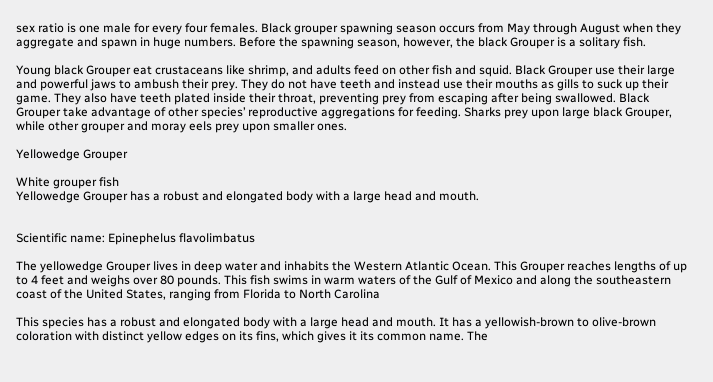sex ratio is one male for every four females. Black grouper spawning season occurs from May through August when they aggregate and spawn in huge numbers. Before the spawning season, however, the black Grouper is a solitary fish.

Young black Grouper eat crustaceans like shrimp, and adults feed on other fish and squid. Black Grouper use their large and powerful jaws to ambush their prey. They do not have teeth and instead use their mouths as gills to suck up their game. They also have teeth plated inside their throat, preventing prey from escaping after being swallowed. Black Grouper take advantage of other species’ reproductive aggregations for feeding. Sharks prey upon large black Grouper, while other grouper and moray eels prey upon smaller ones.

Yellowedge Grouper

White grouper fish
Yellowedge Grouper has a robust and elongated body with a large head and mouth.


Scientific name: Epinephelus flavolimbatus

The yellowedge Grouper lives in deep water and inhabits the Western Atlantic Ocean. This Grouper reaches lengths of up to 4 feet and weighs over 80 pounds. This fish swims in warm waters of the Gulf of Mexico and along the southeastern coast of the United States, ranging from Florida to North Carolina

This species has a robust and elongated body with a large head and mouth. It has a yellowish-brown to olive-brown coloration with distinct yellow edges on its fins, which gives it its common name. The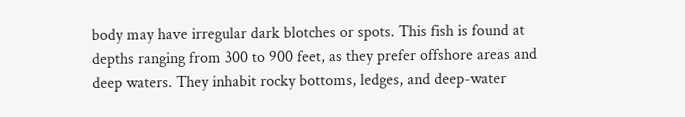body may have irregular dark blotches or spots. This fish is found at depths ranging from 300 to 900 feet, as they prefer offshore areas and deep waters. They inhabit rocky bottoms, ledges, and deep-water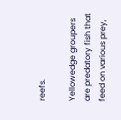reefs.

Yellowedge groupers are predatory fish that feed on various prey,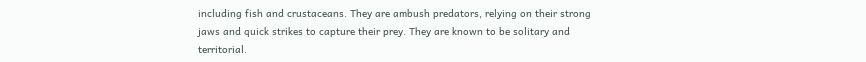including fish and crustaceans. They are ambush predators, relying on their strong jaws and quick strikes to capture their prey. They are known to be solitary and territorial.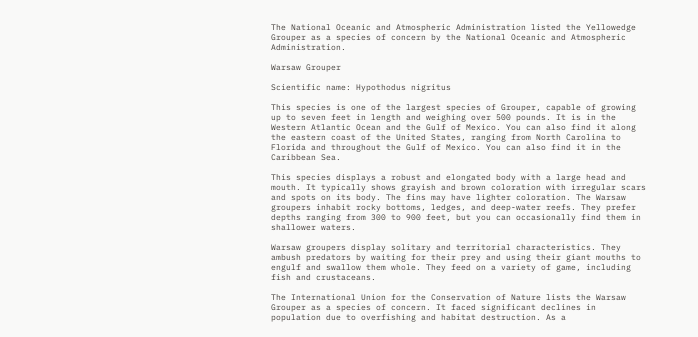The National Oceanic and Atmospheric Administration listed the Yellowedge Grouper as a species of concern by the National Oceanic and Atmospheric Administration.

Warsaw Grouper

Scientific name: Hypothodus nigritus

This species is one of the largest species of Grouper, capable of growing up to seven feet in length and weighing over 500 pounds. It is in the Western Atlantic Ocean and the Gulf of Mexico. You can also find it along the eastern coast of the United States, ranging from North Carolina to Florida and throughout the Gulf of Mexico. You can also find it in the Caribbean Sea.

This species displays a robust and elongated body with a large head and mouth. It typically shows grayish and brown coloration with irregular scars and spots on its body. The fins may have lighter coloration. The Warsaw groupers inhabit rocky bottoms, ledges, and deep-water reefs. They prefer depths ranging from 300 to 900 feet, but you can occasionally find them in shallower waters.

Warsaw groupers display solitary and territorial characteristics. They ambush predators by waiting for their prey and using their giant mouths to engulf and swallow them whole. They feed on a variety of game, including fish and crustaceans.

The International Union for the Conservation of Nature lists the Warsaw Grouper as a species of concern. It faced significant declines in population due to overfishing and habitat destruction. As a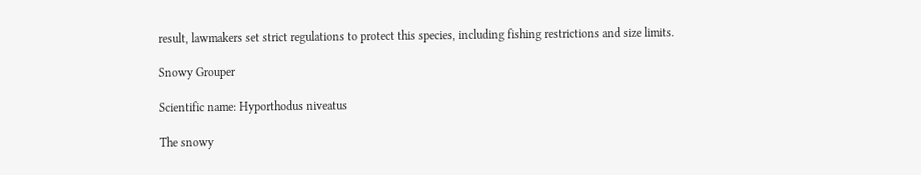result, lawmakers set strict regulations to protect this species, including fishing restrictions and size limits.

Snowy Grouper

Scientific name: Hyporthodus niveatus

The snowy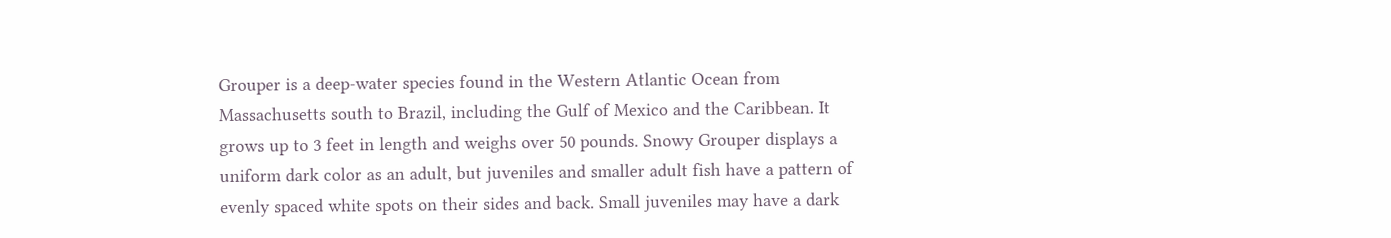Grouper is a deep-water species found in the Western Atlantic Ocean from Massachusetts south to Brazil, including the Gulf of Mexico and the Caribbean. It grows up to 3 feet in length and weighs over 50 pounds. Snowy Grouper displays a uniform dark color as an adult, but juveniles and smaller adult fish have a pattern of evenly spaced white spots on their sides and back. Small juveniles may have a dark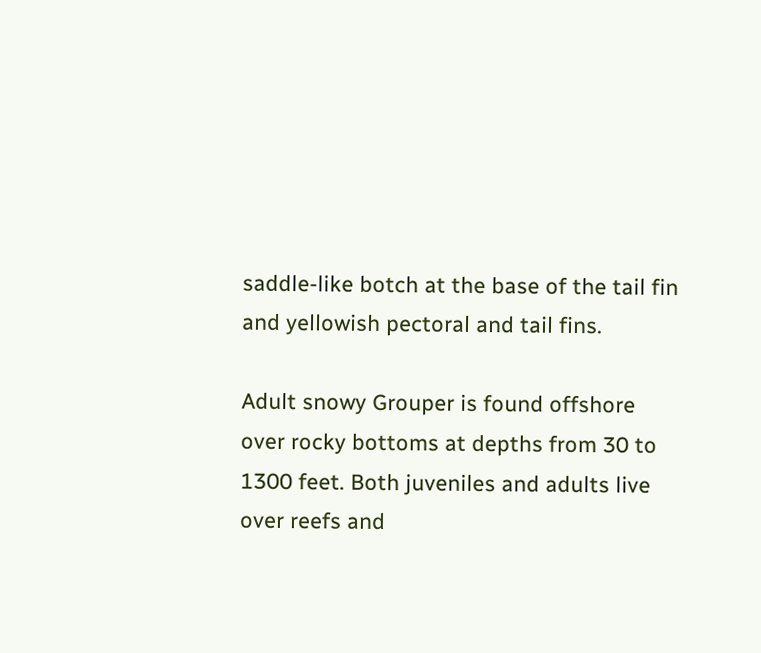saddle-like botch at the base of the tail fin and yellowish pectoral and tail fins.

Adult snowy Grouper is found offshore over rocky bottoms at depths from 30 to 1300 feet. Both juveniles and adults live over reefs and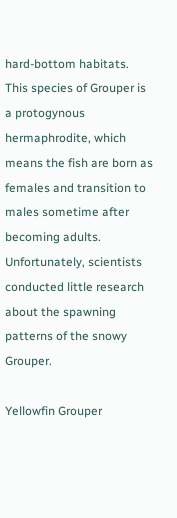hard-bottom habitats. This species of Grouper is a protogynous hermaphrodite, which means the fish are born as females and transition to males sometime after becoming adults. Unfortunately, scientists conducted little research about the spawning patterns of the snowy Grouper.

Yellowfin Grouper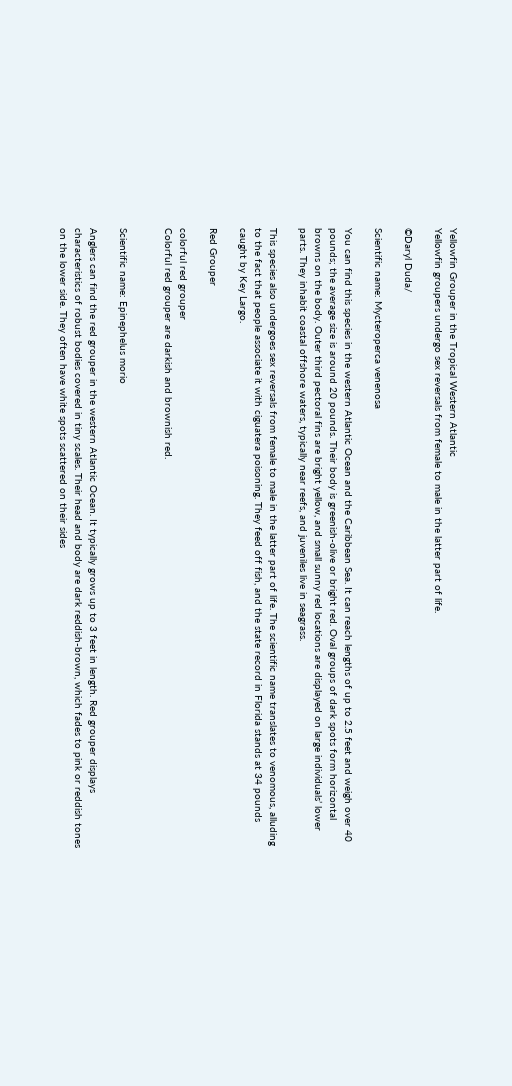Yellowfin Grouper in the Tropical Western Atlantic
Yellowfin groupers undergo sex reversals from female to male in the latter part of life.

©Daryl Duda/

Scientific name: Mycteroperca venenosa

You can find this species in the western Atlantic Ocean and the Caribbean Sea. It can reach lengths of up to 2.5 feet and weigh over 40 pounds; the average size is around 20 pounds. Their body is greenish-olive or bright red. Oval groups of dark spots form horizontal browns on the body. Outer third pectoral fins are bright yellow, and small sunny red locations are displayed on large individuals’ lower parts. They inhabit coastal offshore waters, typically near reefs, and juveniles live in seagrass.

This species also undergoes sex reversals from female to male in the latter part of life. The scientific name translates to venomous, alluding to the fact that people associate it with ciguatera poisoning. They feed off fish, and the state record in Florida stands at 34 pounds caught by Key Largo.

Red Grouper

colorful red grouper
Colorful red grouper are darkish and brownish red.


Scientific name: Epinephelus morio

Anglers can find the red grouper in the western Atlantic Ocean. It typically grows up to 3 feet in length. Red grouper displays characteristics of robust bodies covered in tiny scales. Their head and body are dark reddish-brown, which fades to pink or reddish tones on the lower side. They often have white spots scattered on their sides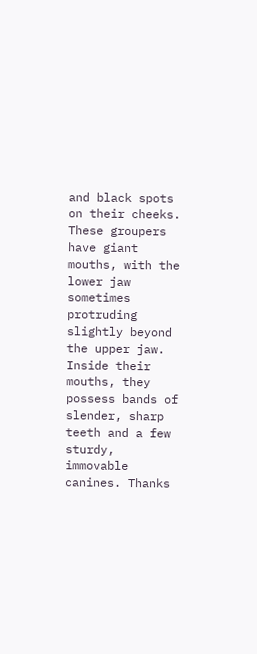and black spots on their cheeks. These groupers have giant mouths, with the lower jaw sometimes protruding slightly beyond the upper jaw. Inside their mouths, they possess bands of slender, sharp teeth and a few sturdy, immovable canines. Thanks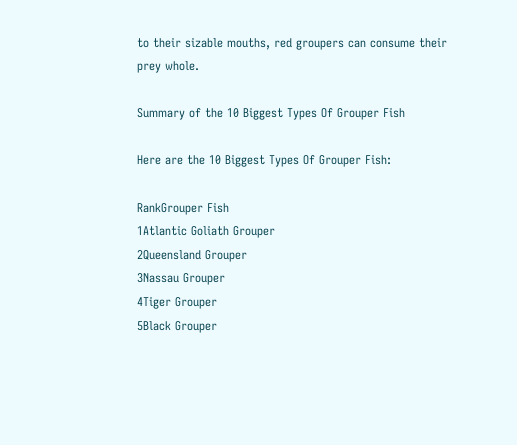to their sizable mouths, red groupers can consume their prey whole.

Summary of the 10 Biggest Types Of Grouper Fish

Here are the 10 Biggest Types Of Grouper Fish:

RankGrouper Fish
1Atlantic Goliath Grouper
2Queensland Grouper
3Nassau Grouper
4Tiger Grouper
5Black Grouper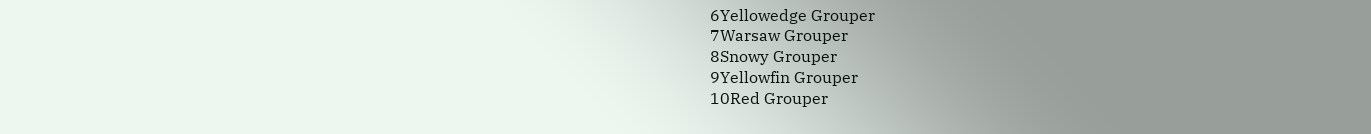6Yellowedge Grouper
7Warsaw Grouper
8Snowy Grouper
9Yellowfin Grouper
10Red Grouper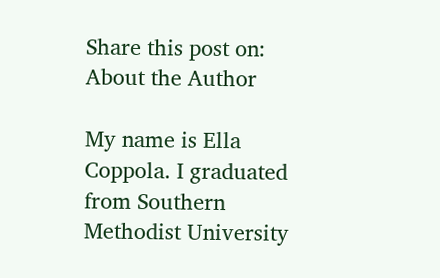Share this post on:
About the Author

My name is Ella Coppola. I graduated from Southern Methodist University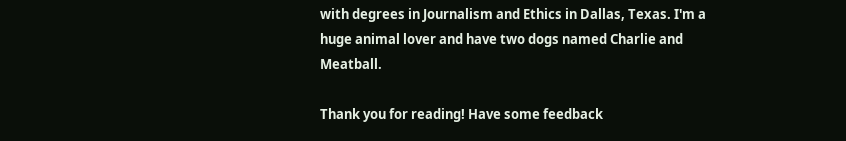with degrees in Journalism and Ethics in Dallas, Texas. I'm a huge animal lover and have two dogs named Charlie and Meatball.

Thank you for reading! Have some feedback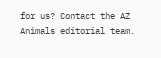for us? Contact the AZ Animals editorial team.